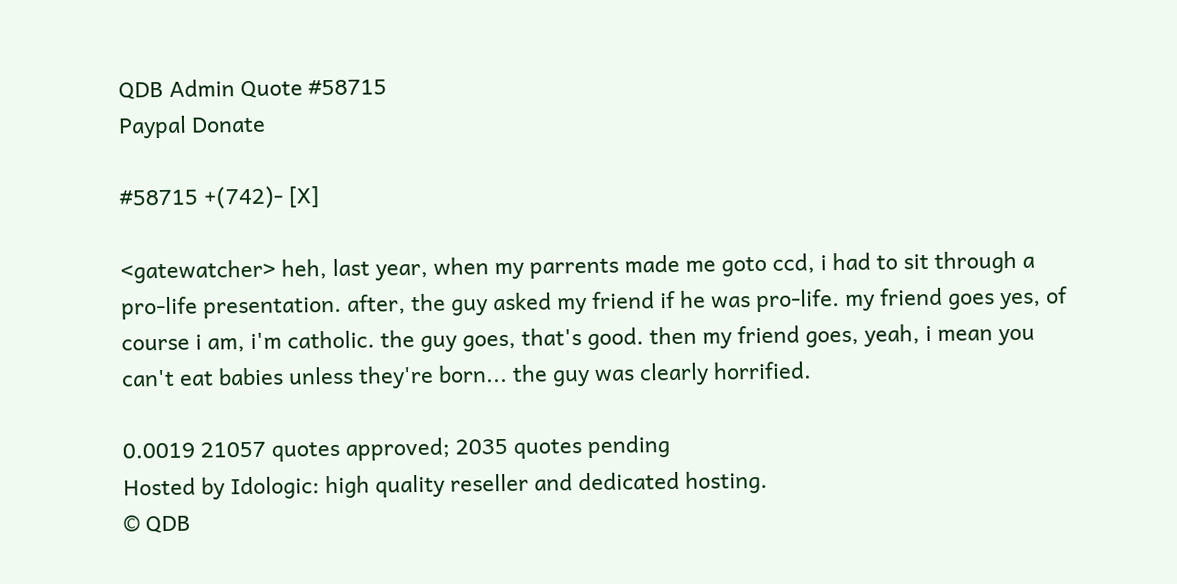QDB Admin Quote #58715
Paypal Donate

#58715 +(742)- [X]

<gatewatcher> heh, last year, when my parrents made me goto ccd, i had to sit through a pro-life presentation. after, the guy asked my friend if he was pro-life. my friend goes yes, of course i am, i'm catholic. the guy goes, that's good. then my friend goes, yeah, i mean you can't eat babies unless they're born... the guy was clearly horrified.

0.0019 21057 quotes approved; 2035 quotes pending
Hosted by Idologic: high quality reseller and dedicated hosting.
© QDB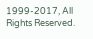1999-2017, All Rights Reserved.